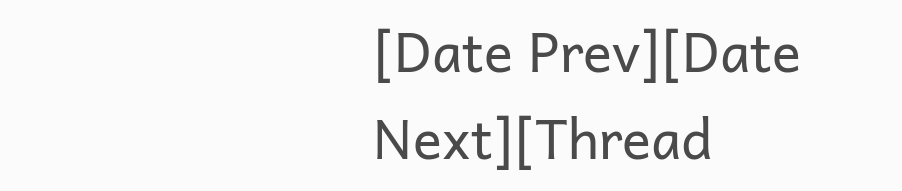[Date Prev][Date Next][Thread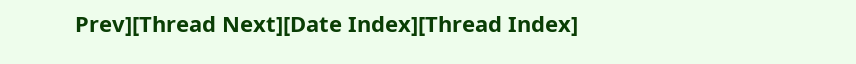Prev][Thread Next][Date Index][Thread Index]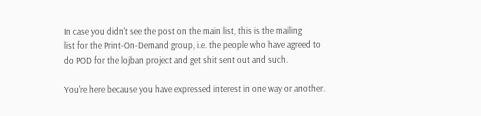In case you didn't see the post on the main list, this is the mailing
list for the Print-On-Demand group, i.e. the people who have agreed to
do POD for the lojban project and get shit sent out and such.

You're here because you have expressed interest in one way or another.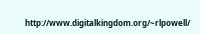http://www.digitalkingdom.org/~rlpowell/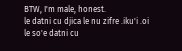BTW, I'm male, honest.
le datni cu djica le nu zifre .iku'i .oi le so'e datni cu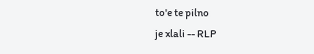to'e te pilno
je xlali -- RLP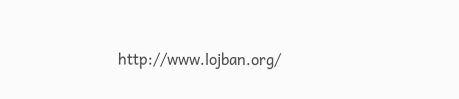http://www.lojban.org/